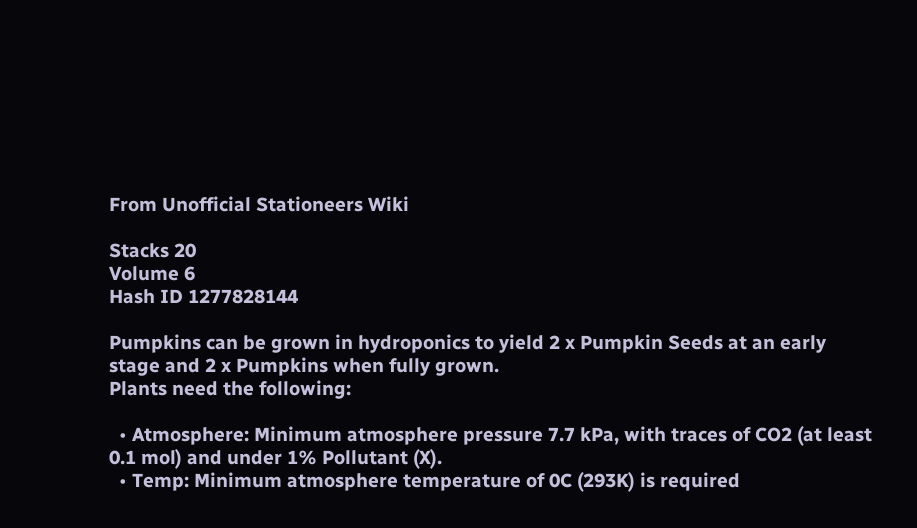From Unofficial Stationeers Wiki

Stacks 20
Volume 6
Hash ID 1277828144

Pumpkins can be grown in hydroponics to yield 2 x Pumpkin Seeds at an early stage and 2 x Pumpkins when fully grown.
Plants need the following:

  • Atmosphere: Minimum atmosphere pressure 7.7 kPa, with traces of CO2 (at least 0.1 mol) and under 1% Pollutant (X).
  • Temp: Minimum atmosphere temperature of 0C (293K) is required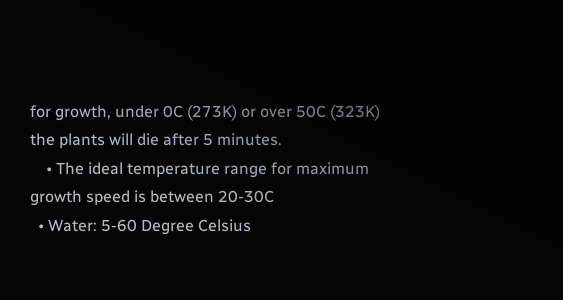for growth, under 0C (273K) or over 50C (323K) the plants will die after 5 minutes.
    • The ideal temperature range for maximum growth speed is between 20-30C
  • Water: 5-60 Degree Celsius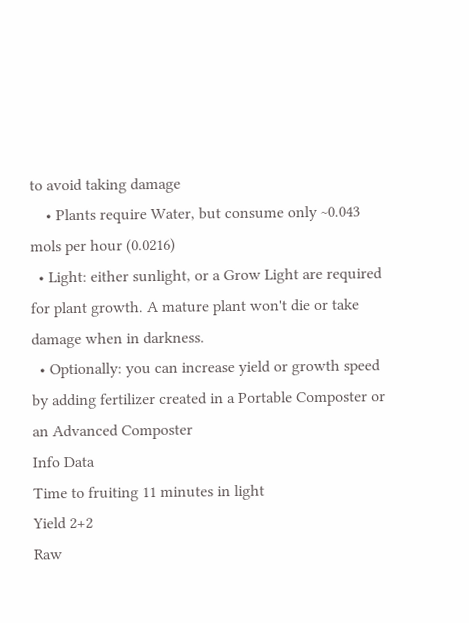to avoid taking damage
    • Plants require Water, but consume only ~0.043 mols per hour (0.0216)
  • Light: either sunlight, or a Grow Light are required for plant growth. A mature plant won't die or take damage when in darkness.
  • Optionally: you can increase yield or growth speed by adding fertilizer created in a Portable Composter or an Advanced Composter
Info Data
Time to fruiting 11 minutes in light
Yield 2+2
Raw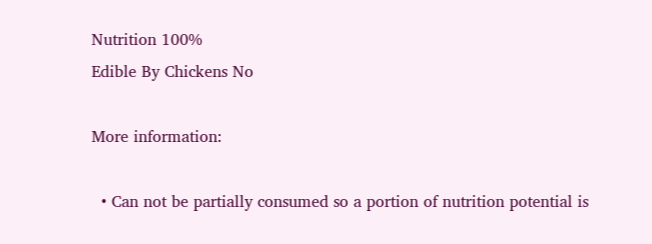Nutrition 100%
Edible By Chickens No

More information:

  • Can not be partially consumed so a portion of nutrition potential is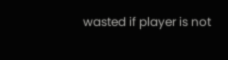wasted if player is not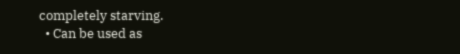completely starving.
  • Can be used as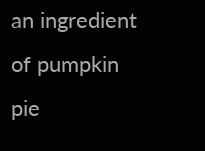an ingredient of pumpkin pie